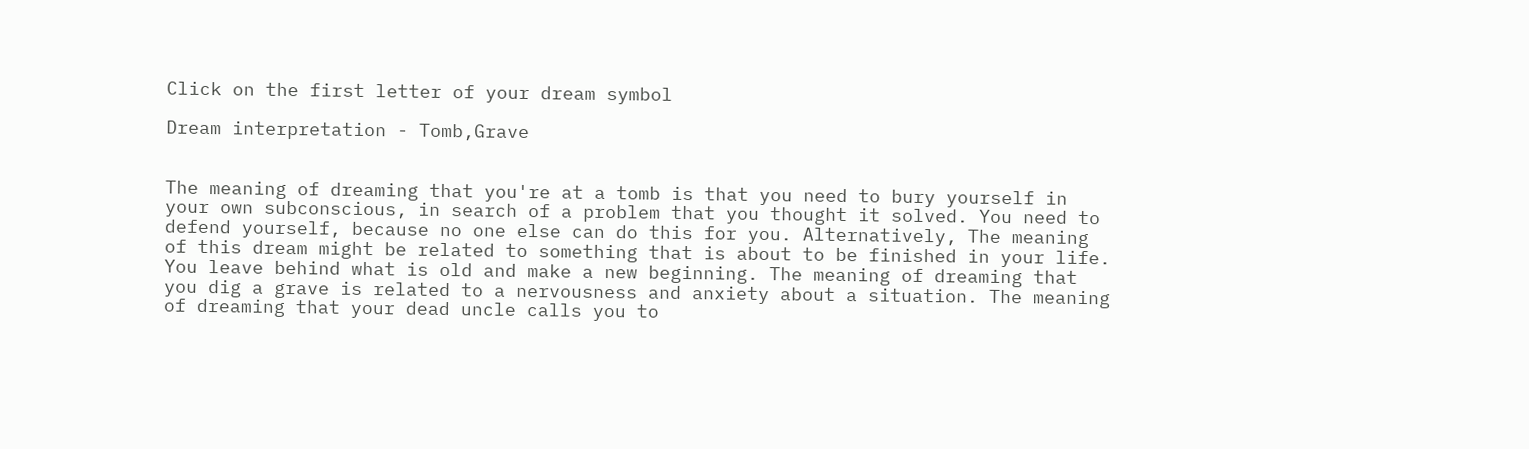Click on the first letter of your dream symbol

Dream interpretation - Tomb,Grave


The meaning of dreaming that you're at a tomb is that you need to bury yourself in your own subconscious, in search of a problem that you thought it solved. You need to defend yourself, because no one else can do this for you. Alternatively, The meaning of this dream might be related to something that is about to be finished in your life. You leave behind what is old and make a new beginning. The meaning of dreaming that you dig a grave is related to a nervousness and anxiety about a situation. The meaning of dreaming that your dead uncle calls you to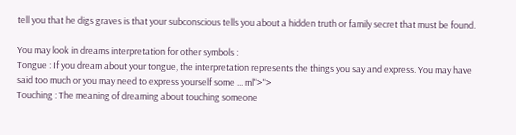tell you that he digs graves is that your subconscious tells you about a hidden truth or family secret that must be found.

You may look in dreams interpretation for other symbols :
Tongue : If you dream about your tongue, the interpretation represents the things you say and express. You may have said too much or you may need to express yourself some ... ml">">
Touching : The meaning of dreaming about touching someone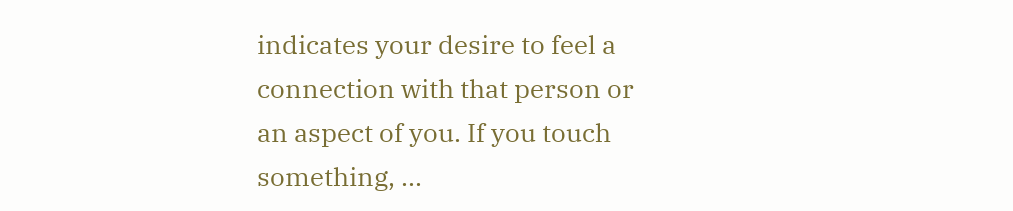indicates your desire to feel a connection with that person or an aspect of you. If you touch something, ...